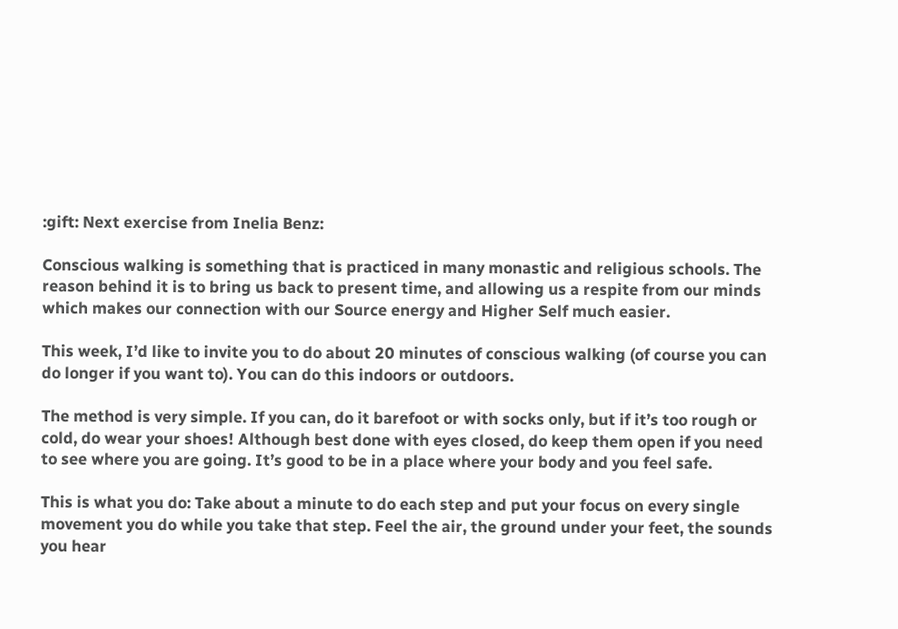:gift: Next exercise from Inelia Benz:

Conscious walking is something that is practiced in many monastic and religious schools. The reason behind it is to bring us back to present time, and allowing us a respite from our minds which makes our connection with our Source energy and Higher Self much easier.

This week, I’d like to invite you to do about 20 minutes of conscious walking (of course you can do longer if you want to). You can do this indoors or outdoors.

The method is very simple. If you can, do it barefoot or with socks only, but if it’s too rough or cold, do wear your shoes! Although best done with eyes closed, do keep them open if you need to see where you are going. It’s good to be in a place where your body and you feel safe.

This is what you do: Take about a minute to do each step and put your focus on every single movement you do while you take that step. Feel the air, the ground under your feet, the sounds you hear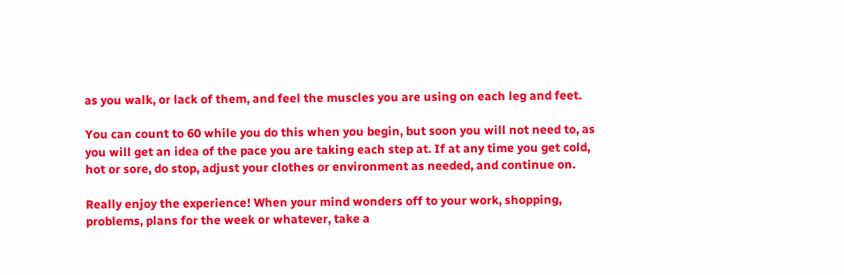as you walk, or lack of them, and feel the muscles you are using on each leg and feet.

You can count to 60 while you do this when you begin, but soon you will not need to, as you will get an idea of the pace you are taking each step at. If at any time you get cold, hot or sore, do stop, adjust your clothes or environment as needed, and continue on.

Really enjoy the experience! When your mind wonders off to your work, shopping, problems, plans for the week or whatever, take a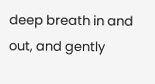deep breath in and out, and gently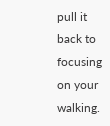pull it back to focusing on your walking.